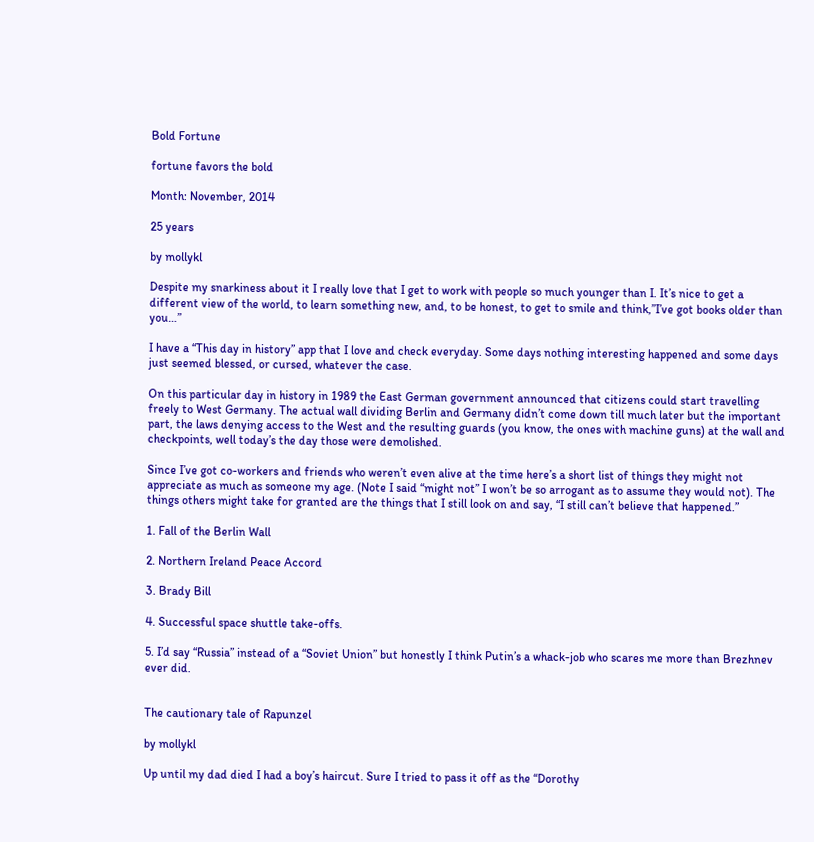Bold Fortune

fortune favors the bold

Month: November, 2014

25 years

by mollykl

Despite my snarkiness about it I really love that I get to work with people so much younger than I. It’s nice to get a different view of the world, to learn something new, and, to be honest, to get to smile and think,”I’ve got books older than you…”

I have a “This day in history” app that I love and check everyday. Some days nothing interesting happened and some days just seemed blessed, or cursed, whatever the case.

On this particular day in history in 1989 the East German government announced that citizens could start travelling freely to West Germany. The actual wall dividing Berlin and Germany didn’t come down till much later but the important part, the laws denying access to the West and the resulting guards (you know, the ones with machine guns) at the wall and checkpoints, well today’s the day those were demolished.

Since I’ve got co-workers and friends who weren’t even alive at the time here’s a short list of things they might not appreciate as much as someone my age. (Note I said “might not” I won’t be so arrogant as to assume they would not). The things others might take for granted are the things that I still look on and say, “I still can’t believe that happened.”

1. Fall of the Berlin Wall

2. Northern Ireland Peace Accord

3. Brady Bill

4. Successful space shuttle take-offs.

5. I’d say “Russia” instead of a “Soviet Union” but honestly I think Putin’s a whack-job who scares me more than Brezhnev ever did.


The cautionary tale of Rapunzel

by mollykl

Up until my dad died I had a boy’s haircut. Sure I tried to pass it off as the “Dorothy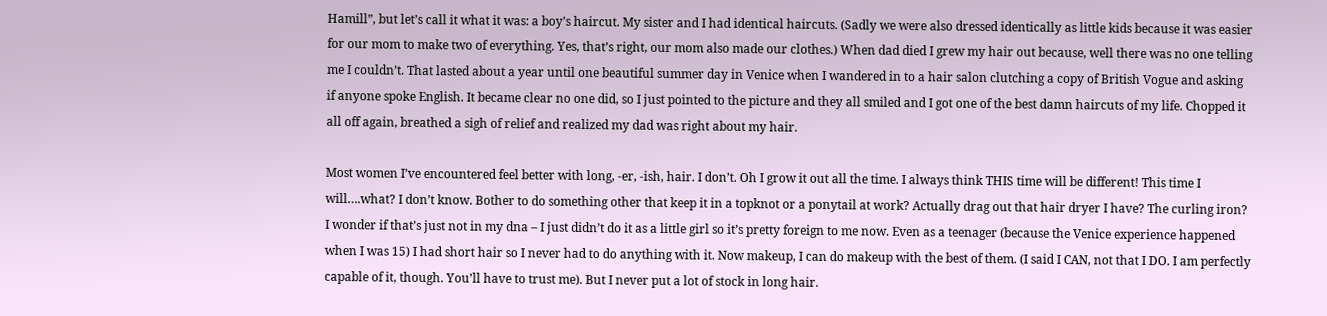Hamill”, but let’s call it what it was: a boy’s haircut. My sister and I had identical haircuts. (Sadly we were also dressed identically as little kids because it was easier for our mom to make two of everything. Yes, that’s right, our mom also made our clothes.) When dad died I grew my hair out because, well there was no one telling me I couldn’t. That lasted about a year until one beautiful summer day in Venice when I wandered in to a hair salon clutching a copy of British Vogue and asking if anyone spoke English. It became clear no one did, so I just pointed to the picture and they all smiled and I got one of the best damn haircuts of my life. Chopped it all off again, breathed a sigh of relief and realized my dad was right about my hair.

Most women I’ve encountered feel better with long, -er, -ish, hair. I don’t. Oh I grow it out all the time. I always think THIS time will be different! This time I will….what? I don’t know. Bother to do something other that keep it in a topknot or a ponytail at work? Actually drag out that hair dryer I have? The curling iron? I wonder if that’s just not in my dna – I just didn’t do it as a little girl so it’s pretty foreign to me now. Even as a teenager (because the Venice experience happened when I was 15) I had short hair so I never had to do anything with it. Now makeup, I can do makeup with the best of them. (I said I CAN, not that I DO. I am perfectly capable of it, though. You’ll have to trust me). But I never put a lot of stock in long hair.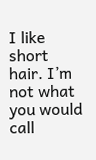I like short hair. I’m not what you would call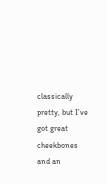classically pretty, but I’ve got great cheekbones and an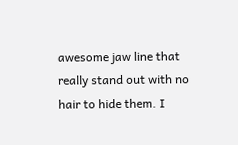awesome jaw line that really stand out with no hair to hide them. I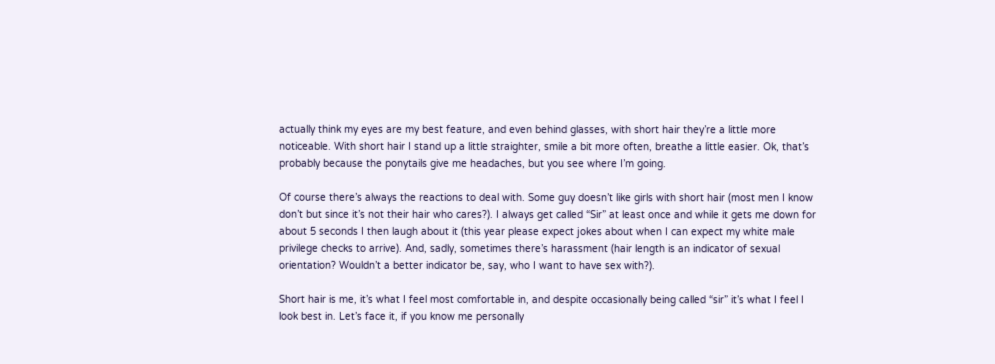actually think my eyes are my best feature, and even behind glasses, with short hair they’re a little more noticeable. With short hair I stand up a little straighter, smile a bit more often, breathe a little easier. Ok, that’s probably because the ponytails give me headaches, but you see where I’m going.

Of course there’s always the reactions to deal with. Some guy doesn’t like girls with short hair (most men I know don’t but since it’s not their hair who cares?). I always get called “Sir” at least once and while it gets me down for about 5 seconds I then laugh about it (this year please expect jokes about when I can expect my white male privilege checks to arrive). And, sadly, sometimes there’s harassment (hair length is an indicator of sexual orientation? Wouldn’t a better indicator be, say, who I want to have sex with?).

Short hair is me, it’s what I feel most comfortable in, and despite occasionally being called “sir” it’s what I feel I look best in. Let’s face it, if you know me personally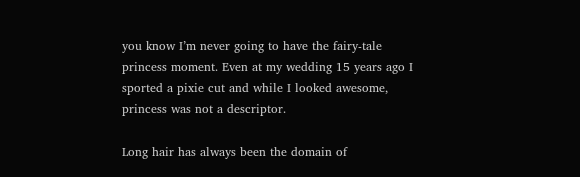you know I’m never going to have the fairy-tale princess moment. Even at my wedding 15 years ago I sported a pixie cut and while I looked awesome, princess was not a descriptor.

Long hair has always been the domain of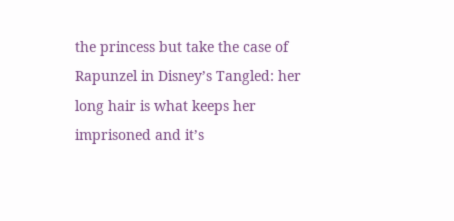the princess but take the case of Rapunzel in Disney’s Tangled: her long hair is what keeps her imprisoned and it’s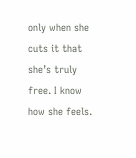only when she cuts it that she’s truly free. I know how she feels.